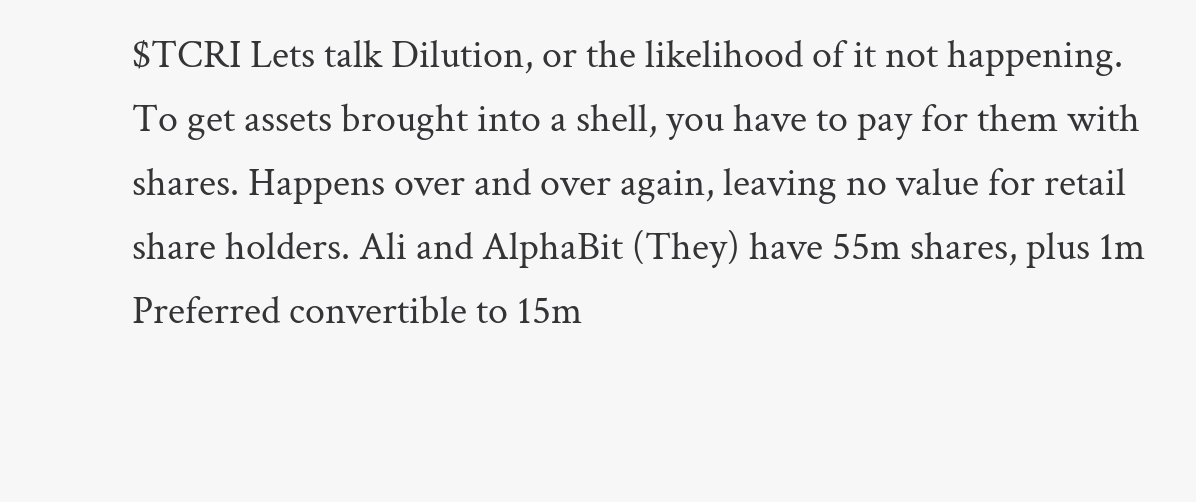$TCRI Lets talk Dilution, or the likelihood of it not happening. To get assets brought into a shell, you have to pay for them with shares. Happens over and over again, leaving no value for retail share holders. Ali and AlphaBit (They) have 55m shares, plus 1m Preferred convertible to 15m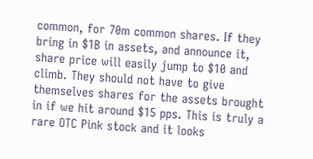common, for 70m common shares. If they bring in $1B in assets, and announce it, share price will easily jump to $10 and climb. They should not have to give themselves shares for the assets brought in if we hit around $15 pps. This is truly a rare OTC Pink stock and it looks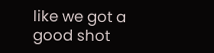like we got a good shot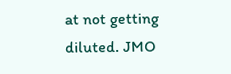at not getting diluted. JMO